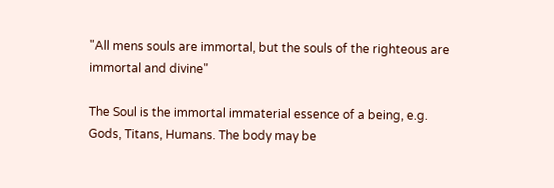"All mens souls are immortal, but the souls of the righteous are immortal and divine"

The Soul is the immortal immaterial essence of a being, e.g. Gods, Titans, Humans. The body may be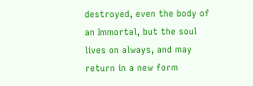destroyed, even the body of an Immortal, but the soul lives on always, and may return in a new form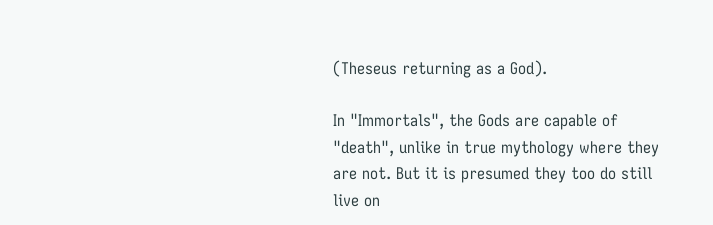(Theseus returning as a God).

In "Immortals", the Gods are capable of "death", unlike in true mythology where they are not. But it is presumed they too do still live on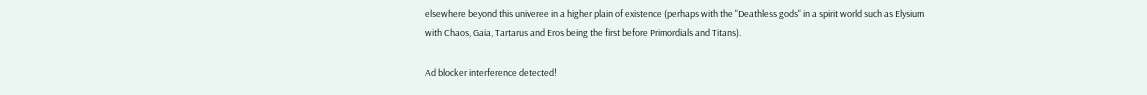elsewhere beyond this univeree in a higher plain of existence (perhaps with the "Deathless gods" in a spirit world such as Elysium with Chaos, Gaia, Tartarus and Eros being the first before Primordials and Titans).

Ad blocker interference detected!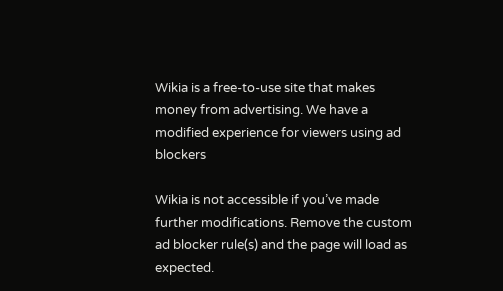Wikia is a free-to-use site that makes money from advertising. We have a modified experience for viewers using ad blockers

Wikia is not accessible if you’ve made further modifications. Remove the custom ad blocker rule(s) and the page will load as expected.